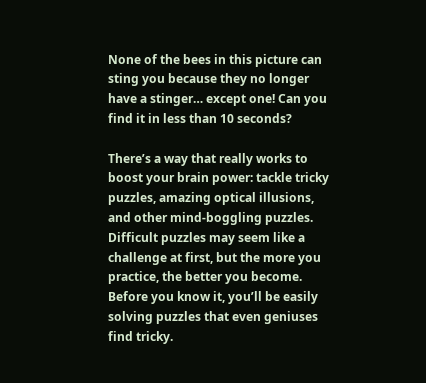None of the bees in this picture can sting you because they no longer have a stinger… except one! Can you find it in less than 10 seconds?

There’s a way that really works to boost your brain power: tackle tricky puzzles, amazing optical illusions, and other mind-boggling puzzles. Difficult puzzles may seem like a challenge at first, but the more you practice, the better you become. Before you know it, you’ll be easily solving puzzles that even geniuses find tricky.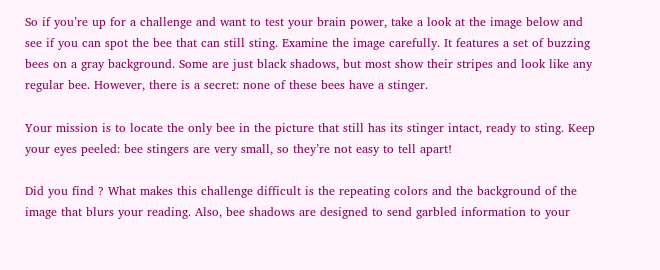So if you’re up for a challenge and want to test your brain power, take a look at the image below and see if you can spot the bee that can still sting. Examine the image carefully. It features a set of buzzing bees on a gray background. Some are just black shadows, but most show their stripes and look like any regular bee. However, there is a secret: none of these bees have a stinger.

Your mission is to locate the only bee in the picture that still has its stinger intact, ready to sting. Keep your eyes peeled: bee stingers are very small, so they’re not easy to tell apart!

Did you find ? What makes this challenge difficult is the repeating colors and the background of the image that blurs your reading. Also, bee shadows are designed to send garbled information to your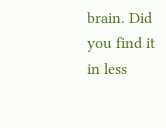brain. Did you find it in less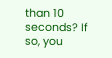than 10 seconds? If so, you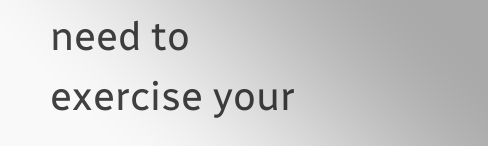need to exercise your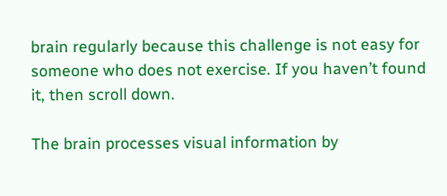brain regularly because this challenge is not easy for someone who does not exercise. If you haven’t found it, then scroll down.

The brain processes visual information by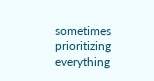sometimes prioritizing everything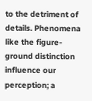to the detriment of details. Phenomena like the figure-ground distinction influence our perception; a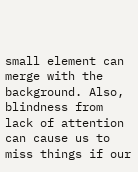small element can merge with the background. Also, blindness from lack of attention can cause us to miss things if our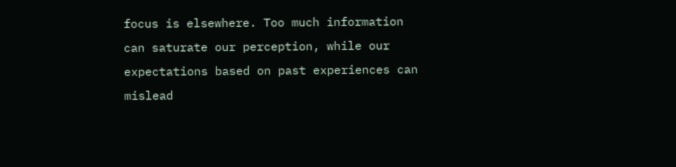focus is elsewhere. Too much information can saturate our perception, while our expectations based on past experiences can mislead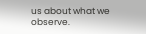us about what we observe.